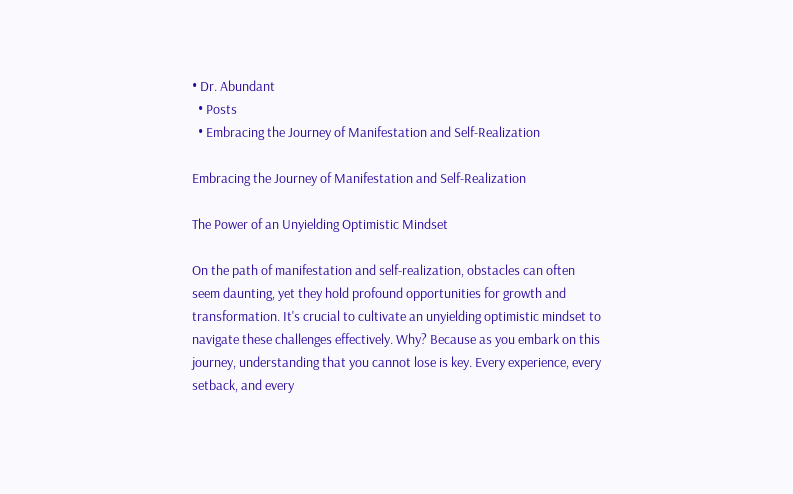• Dr. Abundant
  • Posts
  • Embracing the Journey of Manifestation and Self-Realization

Embracing the Journey of Manifestation and Self-Realization

The Power of an Unyielding Optimistic Mindset

On the path of manifestation and self-realization, obstacles can often seem daunting, yet they hold profound opportunities for growth and transformation. It's crucial to cultivate an unyielding optimistic mindset to navigate these challenges effectively. Why? Because as you embark on this journey, understanding that you cannot lose is key. Every experience, every setback, and every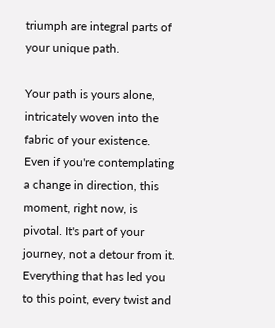triumph are integral parts of your unique path.

Your path is yours alone, intricately woven into the fabric of your existence. Even if you're contemplating a change in direction, this moment, right now, is pivotal. It's part of your journey, not a detour from it. Everything that has led you to this point, every twist and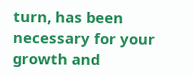turn, has been necessary for your growth and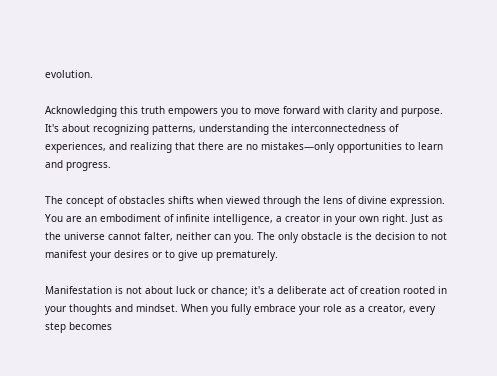evolution.

Acknowledging this truth empowers you to move forward with clarity and purpose. It's about recognizing patterns, understanding the interconnectedness of experiences, and realizing that there are no mistakes—only opportunities to learn and progress.

The concept of obstacles shifts when viewed through the lens of divine expression. You are an embodiment of infinite intelligence, a creator in your own right. Just as the universe cannot falter, neither can you. The only obstacle is the decision to not manifest your desires or to give up prematurely.

Manifestation is not about luck or chance; it's a deliberate act of creation rooted in your thoughts and mindset. When you fully embrace your role as a creator, every step becomes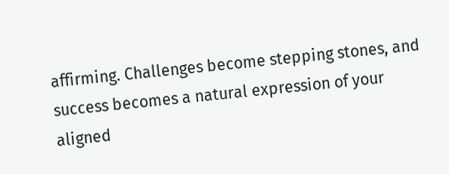affirming. Challenges become stepping stones, and success becomes a natural expression of your aligned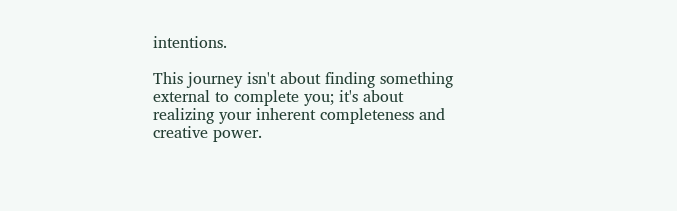intentions.

This journey isn't about finding something external to complete you; it's about realizing your inherent completeness and creative power.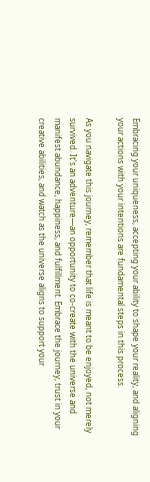Embracing your uniqueness, accepting your ability to shape your reality, and aligning your actions with your intentions are fundamental steps in this process.

As you navigate this journey, remember that life is meant to be enjoyed, not merely survived. It's an adventure—an opportunity to co-create with the universe and manifest abundance, happiness, and fulfillment. Embrace the journey, trust in your creative abilities, and watch as the universe aligns to support your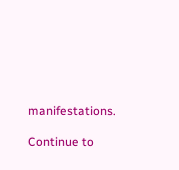manifestations.

Continue to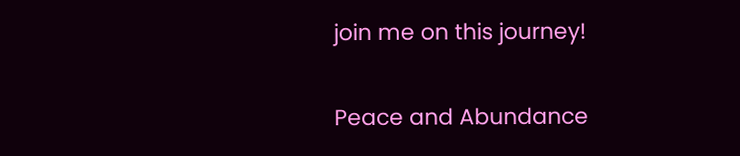join me on this journey!

Peace and Abundance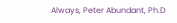Always, Peter Abundant, Ph.D